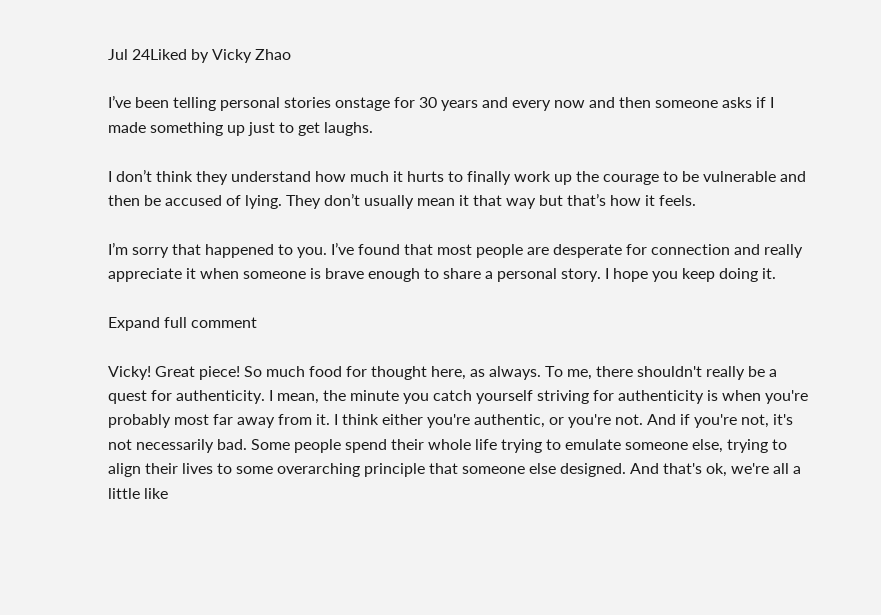Jul 24Liked by Vicky Zhao

I’ve been telling personal stories onstage for 30 years and every now and then someone asks if I made something up just to get laughs.

I don’t think they understand how much it hurts to finally work up the courage to be vulnerable and then be accused of lying. They don’t usually mean it that way but that’s how it feels.

I’m sorry that happened to you. I’ve found that most people are desperate for connection and really appreciate it when someone is brave enough to share a personal story. I hope you keep doing it.

Expand full comment

Vicky! Great piece! So much food for thought here, as always. To me, there shouldn't really be a quest for authenticity. I mean, the minute you catch yourself striving for authenticity is when you're probably most far away from it. I think either you're authentic, or you're not. And if you're not, it's not necessarily bad. Some people spend their whole life trying to emulate someone else, trying to align their lives to some overarching principle that someone else designed. And that's ok, we're all a little like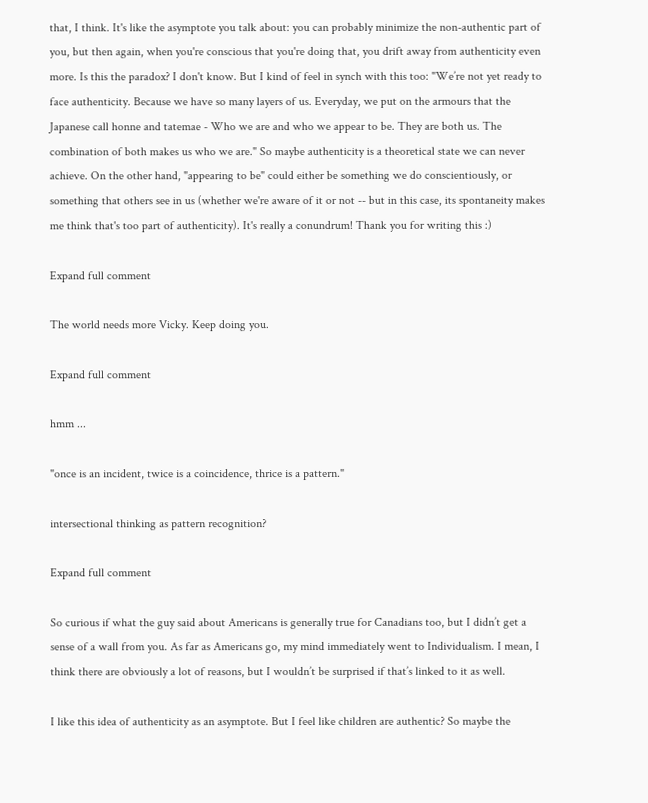that, I think. It's like the asymptote you talk about: you can probably minimize the non-authentic part of you, but then again, when you're conscious that you're doing that, you drift away from authenticity even more. Is this the paradox? I don't know. But I kind of feel in synch with this too: "We’re not yet ready to face authenticity. Because we have so many layers of us. Everyday, we put on the armours that the Japanese call honne and tatemae - Who we are and who we appear to be. They are both us. The combination of both makes us who we are." So maybe authenticity is a theoretical state we can never achieve. On the other hand, "appearing to be" could either be something we do conscientiously, or something that others see in us (whether we're aware of it or not -- but in this case, its spontaneity makes me think that's too part of authenticity). It's really a conundrum! Thank you for writing this :)

Expand full comment

The world needs more Vicky. Keep doing you.

Expand full comment

hmm ...

"once is an incident, twice is a coincidence, thrice is a pattern."

intersectional thinking as pattern recognition?

Expand full comment

So curious if what the guy said about Americans is generally true for Canadians too, but I didn’t get a sense of a wall from you. As far as Americans go, my mind immediately went to Individualism. I mean, I think there are obviously a lot of reasons, but I wouldn’t be surprised if that’s linked to it as well.

I like this idea of authenticity as an asymptote. But I feel like children are authentic? So maybe the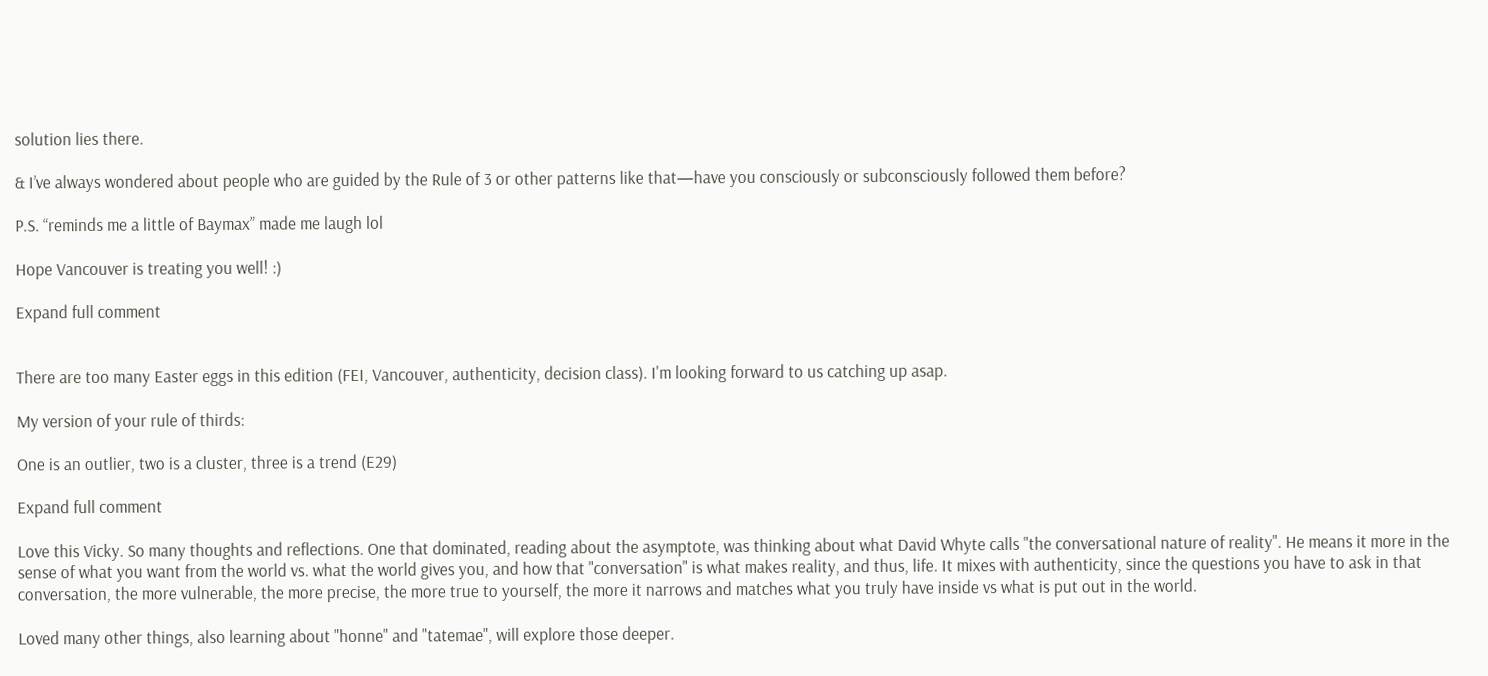solution lies there.

& I’ve always wondered about people who are guided by the Rule of 3 or other patterns like that—have you consciously or subconsciously followed them before?

P.S. “reminds me a little of Baymax” made me laugh lol

Hope Vancouver is treating you well! :)

Expand full comment


There are too many Easter eggs in this edition (FEI, Vancouver, authenticity, decision class). I'm looking forward to us catching up asap.

My version of your rule of thirds:

One is an outlier, two is a cluster, three is a trend (E29)

Expand full comment

Love this Vicky. So many thoughts and reflections. One that dominated, reading about the asymptote, was thinking about what David Whyte calls "the conversational nature of reality". He means it more in the sense of what you want from the world vs. what the world gives you, and how that "conversation" is what makes reality, and thus, life. It mixes with authenticity, since the questions you have to ask in that conversation, the more vulnerable, the more precise, the more true to yourself, the more it narrows and matches what you truly have inside vs what is put out in the world.

Loved many other things, also learning about "honne" and "tatemae", will explore those deeper.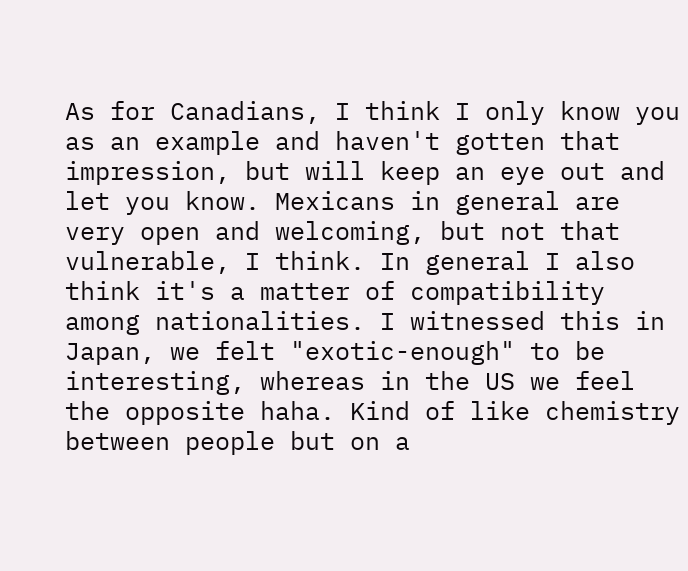As for Canadians, I think I only know you as an example and haven't gotten that impression, but will keep an eye out and let you know. Mexicans in general are very open and welcoming, but not that vulnerable, I think. In general I also think it's a matter of compatibility among nationalities. I witnessed this in Japan, we felt "exotic-enough" to be interesting, whereas in the US we feel the opposite haha. Kind of like chemistry between people but on a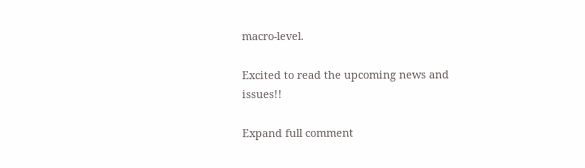macro-level.

Excited to read the upcoming news and issues!!

Expand full comment